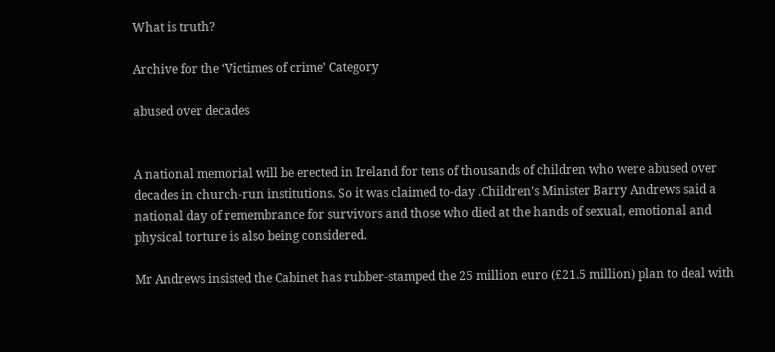What is truth?

Archive for the ‘Victimes of crime’ Category

abused over decades


A national memorial will be erected in Ireland for tens of thousands of children who were abused over decades in church-run institutions. So it was claimed to-day .Children’s Minister Barry Andrews said a national day of remembrance for survivors and those who died at the hands of sexual, emotional and physical torture is also being considered.

Mr Andrews insisted the Cabinet has rubber-stamped the 25 million euro (£21.5 million) plan to deal with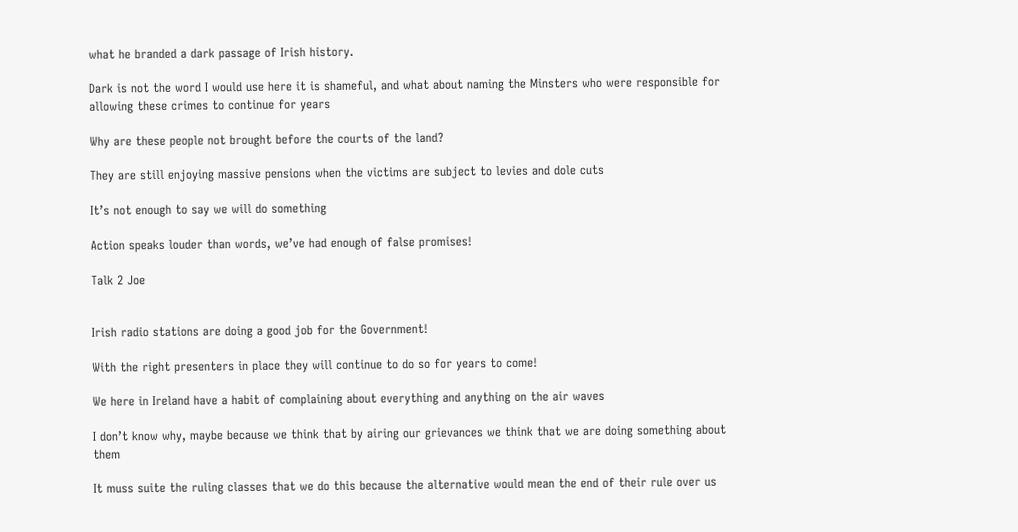what he branded a dark passage of Irish history.

Dark is not the word I would use here it is shameful, and what about naming the Minsters who were responsible for allowing these crimes to continue for years

Why are these people not brought before the courts of the land?

They are still enjoying massive pensions when the victims are subject to levies and dole cuts

It’s not enough to say we will do something

Action speaks louder than words, we’ve had enough of false promises!

Talk 2 Joe


Irish radio stations are doing a good job for the Government!

With the right presenters in place they will continue to do so for years to come!

We here in Ireland have a habit of complaining about everything and anything on the air waves

I don’t know why, maybe because we think that by airing our grievances we think that we are doing something about them

It muss suite the ruling classes that we do this because the alternative would mean the end of their rule over us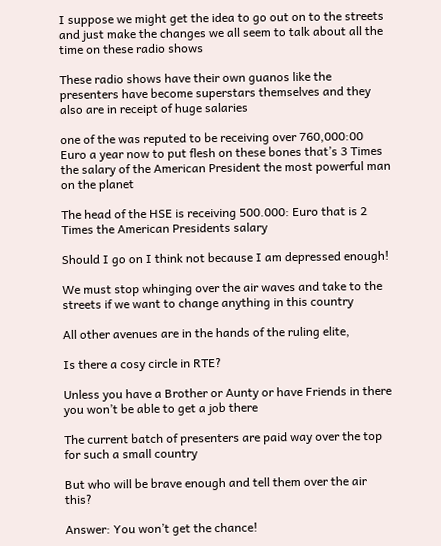I suppose we might get the idea to go out on to the streets and just make the changes we all seem to talk about all the time on these radio shows

These radio shows have their own guanos like the presenters have become superstars themselves and they also are in receipt of huge salaries

one of the was reputed to be receiving over 760,000:00 Euro a year now to put flesh on these bones that’s 3 Times the salary of the American President the most powerful man on the planet

The head of the HSE is receiving 500.000: Euro that is 2 Times the American Presidents salary

Should I go on I think not because I am depressed enough!

We must stop whinging over the air waves and take to the streets if we want to change anything in this country

All other avenues are in the hands of the ruling elite,

Is there a cosy circle in RTE?

Unless you have a Brother or Aunty or have Friends in there you won’t be able to get a job there

The current batch of presenters are paid way over the top for such a small country

But who will be brave enough and tell them over the air this?

Answer: You won’t get the chance!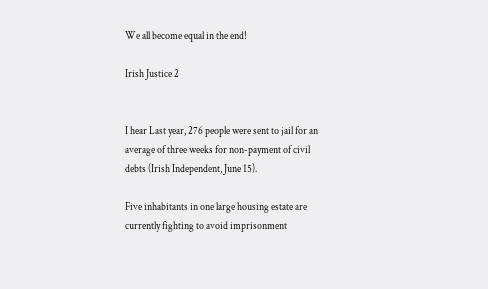We all become equal in the end!

Irish Justice 2


I hear Last year, 276 people were sent to jail for an average of three weeks for non-payment of civil debts (Irish Independent, June 15).

Five inhabitants in one large housing estate are currently fighting to avoid imprisonment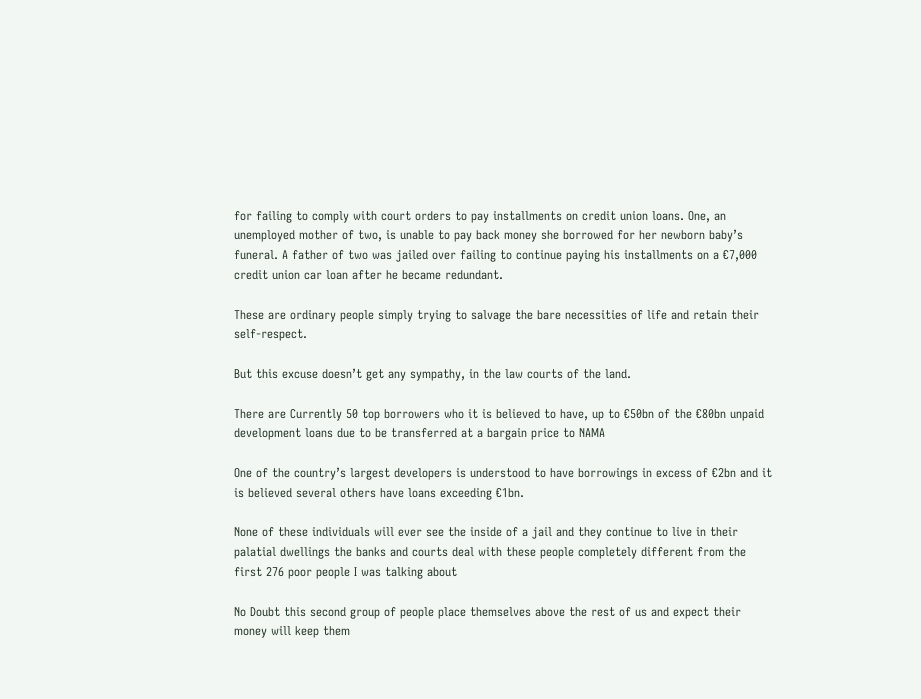for failing to comply with court orders to pay installments on credit union loans. One, an unemployed mother of two, is unable to pay back money she borrowed for her newborn baby’s funeral. A father of two was jailed over failing to continue paying his installments on a €7,000 credit union car loan after he became redundant.

These are ordinary people simply trying to salvage the bare necessities of life and retain their self-respect.

But this excuse doesn’t get any sympathy, in the law courts of the land.

There are Currently 50 top borrowers who it is believed to have, up to €50bn of the €80bn unpaid development loans due to be transferred at a bargain price to NAMA

One of the country’s largest developers is understood to have borrowings in excess of €2bn and it is believed several others have loans exceeding €1bn.

None of these individuals will ever see the inside of a jail and they continue to live in their palatial dwellings the banks and courts deal with these people completely different from the first 276 poor people I was talking about

No Doubt this second group of people place themselves above the rest of us and expect their money will keep them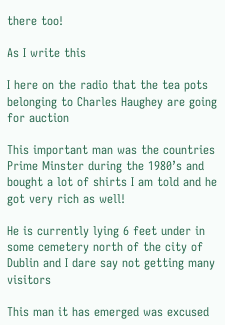there too!

As I write this

I here on the radio that the tea pots belonging to Charles Haughey are going for auction

This important man was the countries Prime Minster during the 1980’s and bought a lot of shirts I am told and he got very rich as well!

He is currently lying 6 feet under in some cemetery north of the city of Dublin and I dare say not getting many visitors

This man it has emerged was excused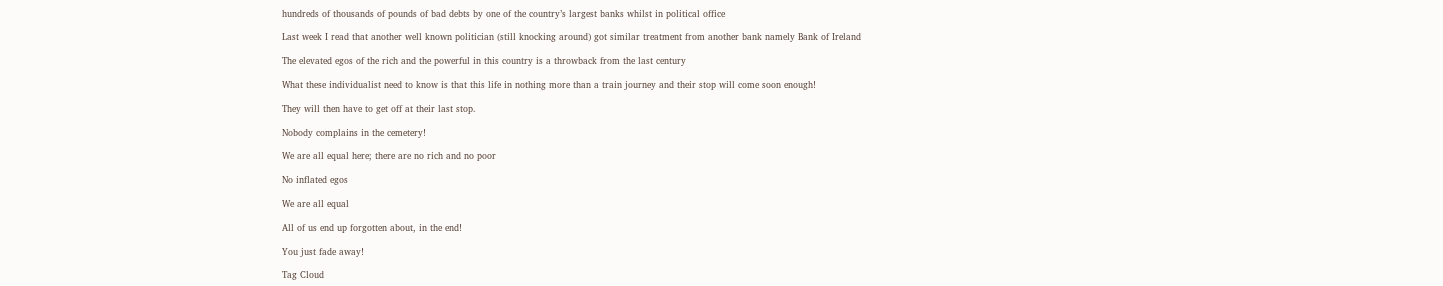hundreds of thousands of pounds of bad debts by one of the country’s largest banks whilst in political office

Last week I read that another well known politician (still knocking around) got similar treatment from another bank namely Bank of Ireland

The elevated egos of the rich and the powerful in this country is a throwback from the last century

What these individualist need to know is that this life in nothing more than a train journey and their stop will come soon enough!

They will then have to get off at their last stop.

Nobody complains in the cemetery!

We are all equal here; there are no rich and no poor

No inflated egos

We are all equal

All of us end up forgotten about, in the end!

You just fade away!

Tag Cloud